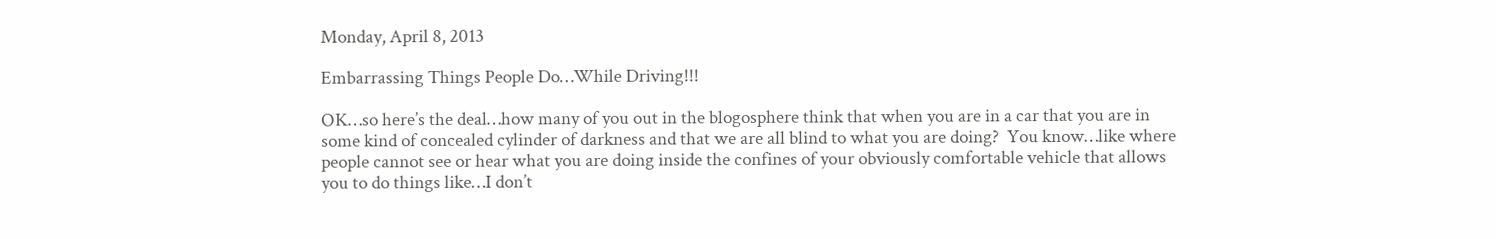Monday, April 8, 2013

Embarrassing Things People Do…While Driving!!!

OK…so here’s the deal…how many of you out in the blogosphere think that when you are in a car that you are in some kind of concealed cylinder of darkness and that we are all blind to what you are doing?  You know…like where people cannot see or hear what you are doing inside the confines of your obviously comfortable vehicle that allows you to do things like…I don’t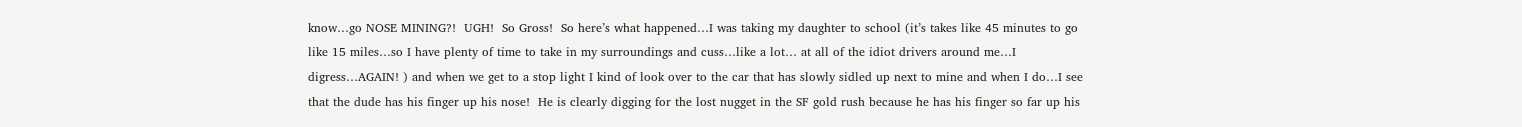know…go NOSE MINING?!  UGH!  So Gross!  So here’s what happened…I was taking my daughter to school (it’s takes like 45 minutes to go like 15 miles…so I have plenty of time to take in my surroundings and cuss…like a lot… at all of the idiot drivers around me…I digress…AGAIN! ) and when we get to a stop light I kind of look over to the car that has slowly sidled up next to mine and when I do…I see that the dude has his finger up his nose!  He is clearly digging for the lost nugget in the SF gold rush because he has his finger so far up his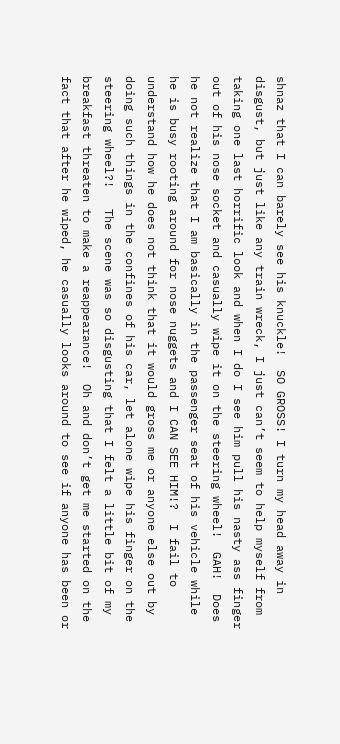shnaz that I can barely see his knuckle!  SO GROSS! I turn my head away in disgust, but just like any train wreck, I just can’t seem to help myself from taking one last horrific look and when I do I see him pull his nasty ass finger out of his nose socket and casually wipe it on the steering wheel!  GAH!  Does he not realize that I am basically in the passenger seat of his vehicle while he is busy rooting around for nose nuggets and I CAN SEE HIM!?  I fail to understand how he does not think that it would gross me or anyone else out by doing such things in the confines of his car, let alone wipe his finger on the steering wheel?!   The scene was so disgusting that I felt a little bit of my breakfast threaten to make a reappearance!  Oh and don’t get me started on the fact that after he wiped, he casually looks around to see if anyone has been or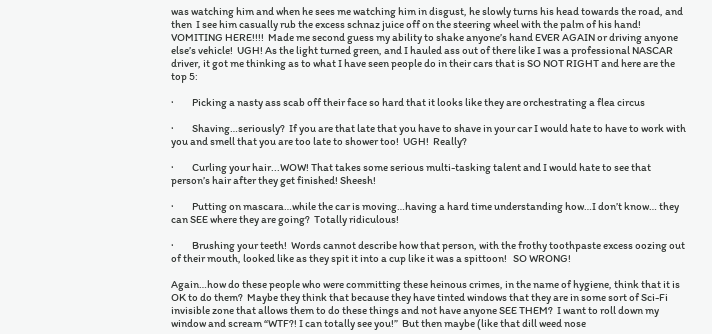was watching him and when he sees me watching him in disgust, he slowly turns his head towards the road, and then  I see him casually rub the excess schnaz juice off on the steering wheel with the palm of his hand! VOMITING HERE!!!!  Made me second guess my ability to shake anyone’s hand EVER AGAIN or driving anyone else’s vehicle!  UGH! As the light turned green, and I hauled ass out of there like I was a professional NASCAR driver, it got me thinking as to what I have seen people do in their cars that is SO NOT RIGHT and here are the top 5:

·         Picking a nasty ass scab off their face so hard that it looks like they are orchestrating a flea circus

·         Shaving…seriously?  If you are that late that you have to shave in your car I would hate to have to work with you and smell that you are too late to shower too!  UGH!  Really?

·         Curling your hair...WOW! That takes some serious multi-tasking talent and I would hate to see that person’s hair after they get finished! Sheesh!

·         Putting on mascara…while the car is moving…having a hard time understanding how…I don’t know… they can SEE where they are going?  Totally ridiculous!

·         Brushing your teeth!  Words cannot describe how that person, with the frothy toothpaste excess oozing out of their mouth, looked like as they spit it into a cup like it was a spittoon!   SO WRONG!

Again…how do these people who were committing these heinous crimes, in the name of hygiene, think that it is OK to do them?  Maybe they think that because they have tinted windows that they are in some sort of Sci-Fi invisible zone that allows them to do these things and not have anyone SEE THEM?  I want to roll down my window and scream “WTF?! I can totally see you!”  But then maybe (like that dill weed nose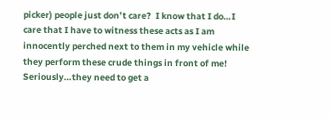picker) people just don’t care?  I know that I do…I care that I have to witness these acts as I am innocently perched next to them in my vehicle while they perform these crude things in front of me!  Seriously…they need to get a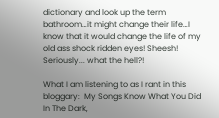dictionary and look up the term bathroom…it might change their life…I know that it would change the life of my old ass shock ridden eyes! Sheesh!  Seriously... what the hell?!

What I am listening to as I rant in this bloggary:  My Songs Know What You Did In The Dark,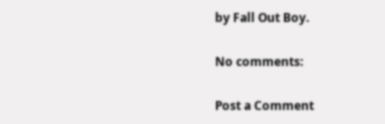by Fall Out Boy.

No comments:

Post a Comment